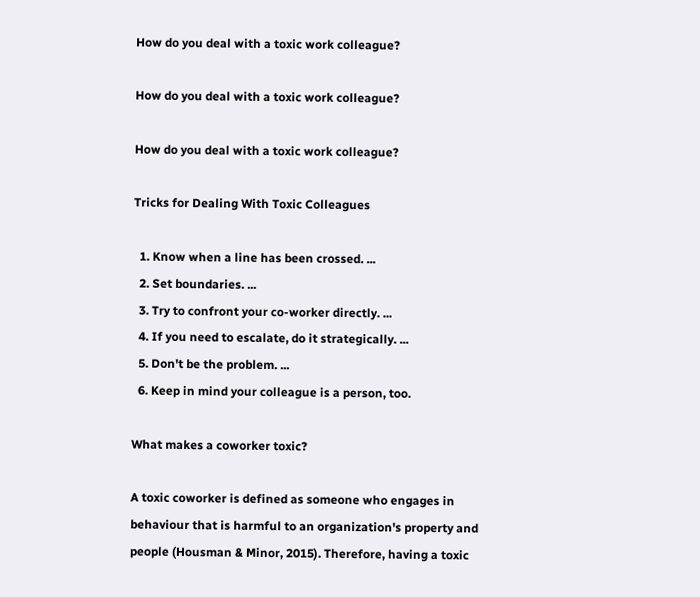How do you deal with a toxic work colleague?

How do you deal with a toxic work colleague?

How do you deal with a toxic work colleague?

Tricks for Dealing With Toxic Colleagues

  1. Know when a line has been crossed. ...
  2. Set boundaries. ...
  3. Try to confront your co-worker directly. ...
  4. If you need to escalate, do it strategically. ...
  5. Don't be the problem. ...
  6. Keep in mind your colleague is a person, too.

What makes a coworker toxic?

A toxic coworker is defined as someone who engages in behaviour that is harmful to an organization's property and people (Housman & Minor, 2015). Therefore, having a toxic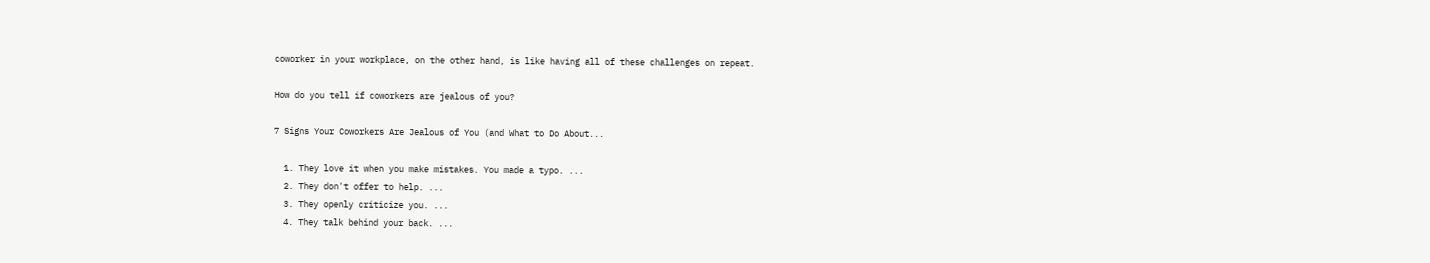coworker in your workplace, on the other hand, is like having all of these challenges on repeat.

How do you tell if coworkers are jealous of you?

7 Signs Your Coworkers Are Jealous of You (and What to Do About...

  1. They love it when you make mistakes. You made a typo. ...
  2. They don't offer to help. ...
  3. They openly criticize you. ...
  4. They talk behind your back. ...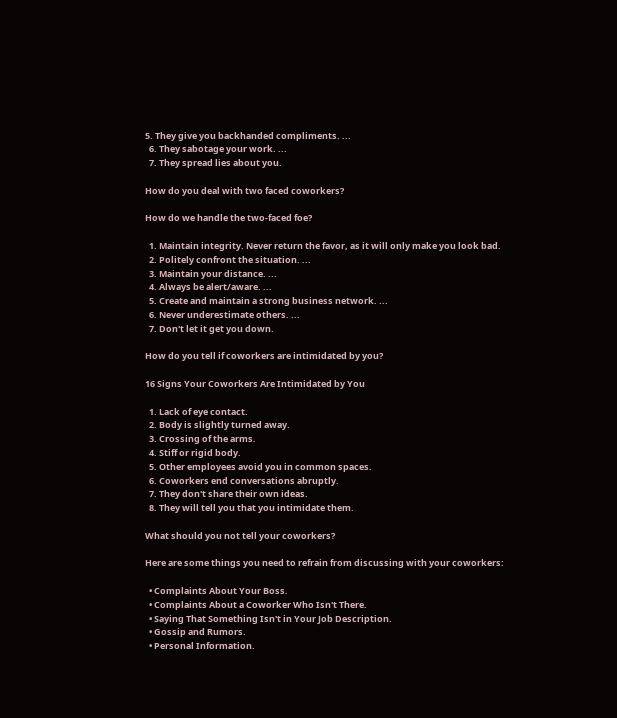5. They give you backhanded compliments. ...
  6. They sabotage your work. ...
  7. They spread lies about you.

How do you deal with two faced coworkers?

How do we handle the two-faced foe?

  1. Maintain integrity. Never return the favor, as it will only make you look bad.
  2. Politely confront the situation. ...
  3. Maintain your distance. ...
  4. Always be alert/aware. ...
  5. Create and maintain a strong business network. ...
  6. Never underestimate others. ...
  7. Don't let it get you down.

How do you tell if coworkers are intimidated by you?

16 Signs Your Coworkers Are Intimidated by You

  1. Lack of eye contact.
  2. Body is slightly turned away.
  3. Crossing of the arms.
  4. Stiff or rigid body.
  5. Other employees avoid you in common spaces.
  6. Coworkers end conversations abruptly.
  7. They don't share their own ideas.
  8. They will tell you that you intimidate them.

What should you not tell your coworkers?

Here are some things you need to refrain from discussing with your coworkers:

  • Complaints About Your Boss.
  • Complaints About a Coworker Who Isn't There.
  • Saying That Something Isn't in Your Job Description.
  • Gossip and Rumors.
  • Personal Information.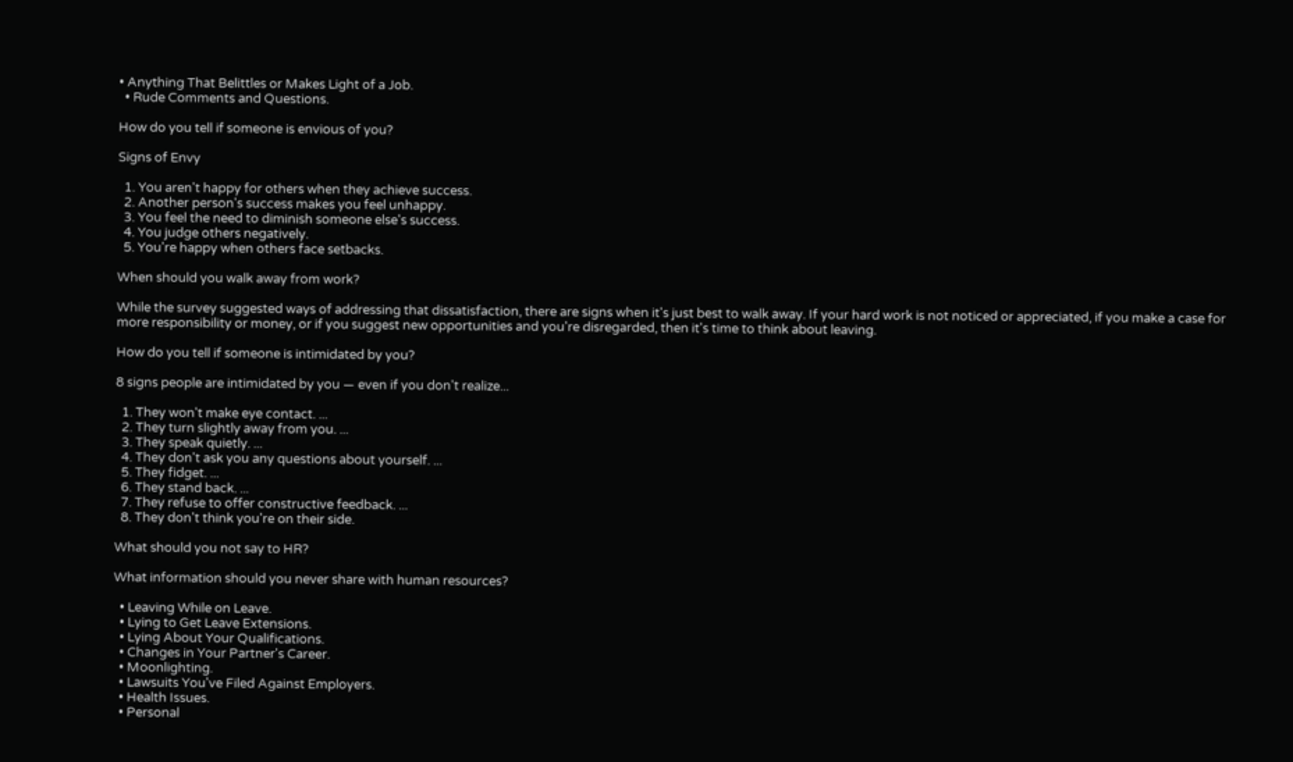• Anything That Belittles or Makes Light of a Job.
  • Rude Comments and Questions.

How do you tell if someone is envious of you?

Signs of Envy

  1. You aren't happy for others when they achieve success.
  2. Another person's success makes you feel unhappy.
  3. You feel the need to diminish someone else's success.
  4. You judge others negatively.
  5. You're happy when others face setbacks.

When should you walk away from work?

While the survey suggested ways of addressing that dissatisfaction, there are signs when it's just best to walk away. If your hard work is not noticed or appreciated, if you make a case for more responsibility or money, or if you suggest new opportunities and you're disregarded, then it's time to think about leaving.

How do you tell if someone is intimidated by you?

8 signs people are intimidated by you — even if you don't realize...

  1. They won't make eye contact. ...
  2. They turn slightly away from you. ...
  3. They speak quietly. ...
  4. They don't ask you any questions about yourself. ...
  5. They fidget. ...
  6. They stand back. ...
  7. They refuse to offer constructive feedback. ...
  8. They don't think you're on their side.

What should you not say to HR?

What information should you never share with human resources?

  • Leaving While on Leave.
  • Lying to Get Leave Extensions.
  • Lying About Your Qualifications.
  • Changes in Your Partner's Career.
  • Moonlighting.
  • Lawsuits You've Filed Against Employers.
  • Health Issues.
  • Personal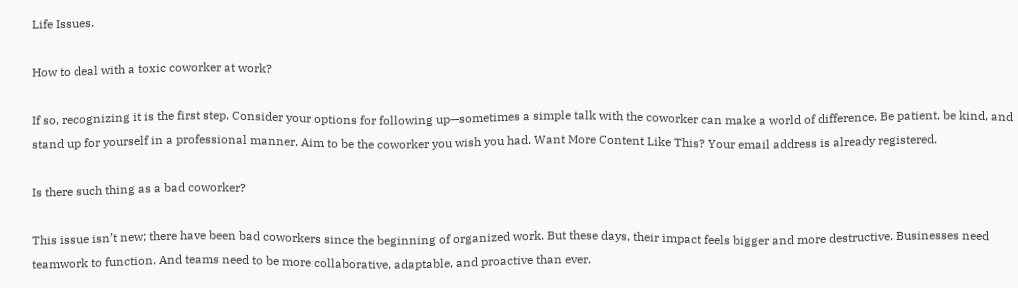Life Issues.

How to deal with a toxic coworker at work?

If so, recognizing it is the first step. Consider your options for following up—sometimes a simple talk with the coworker can make a world of difference. Be patient, be kind, and stand up for yourself in a professional manner. Aim to be the coworker you wish you had. Want More Content Like This? Your email address is already registered.

Is there such thing as a bad coworker?

This issue isn’t new; there have been bad coworkers since the beginning of organized work. But these days, their impact feels bigger and more destructive. Businesses need teamwork to function. And teams need to be more collaborative, adaptable, and proactive than ever.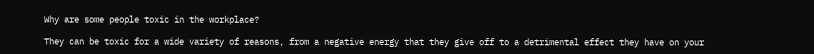Why are some people toxic in the workplace?

They can be toxic for a wide variety of reasons, from a negative energy that they give off to a detrimental effect they have on your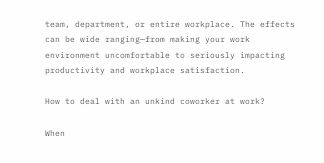team, department, or entire workplace. The effects can be wide ranging—from making your work environment uncomfortable to seriously impacting productivity and workplace satisfaction.

How to deal with an unkind coworker at work?

When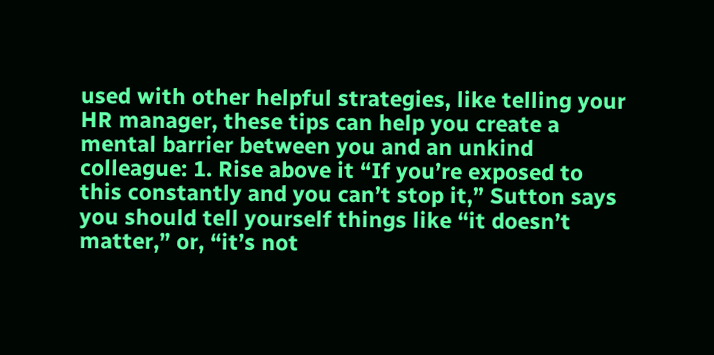used with other helpful strategies, like telling your HR manager, these tips can help you create a mental barrier between you and an unkind colleague: 1. Rise above it “If you’re exposed to this constantly and you can’t stop it,” Sutton says you should tell yourself things like “it doesn’t matter,” or, “it’s not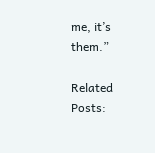me, it’s them.”

Related Posts: